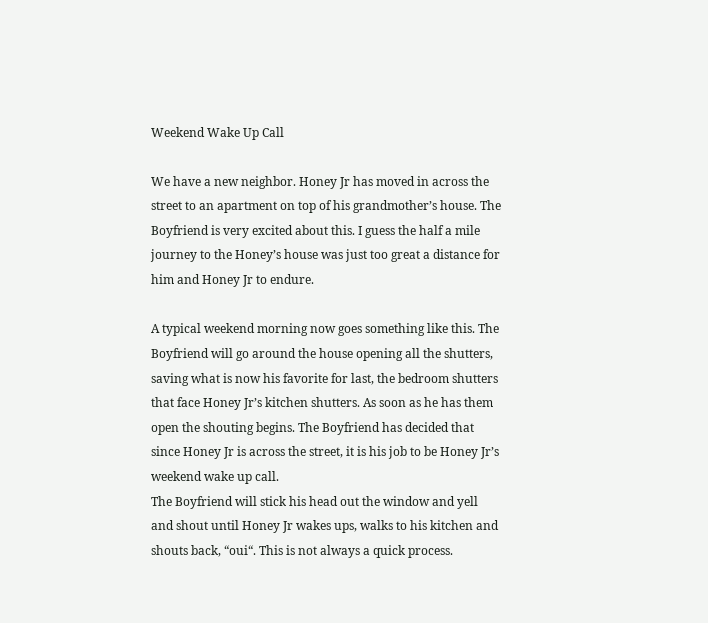Weekend Wake Up Call

We have a new neighbor. Honey Jr has moved in across the street to an apartment on top of his grandmother’s house. The Boyfriend is very excited about this. I guess the half a mile journey to the Honey’s house was just too great a distance for him and Honey Jr to endure.

A typical weekend morning now goes something like this. The Boyfriend will go around the house opening all the shutters, saving what is now his favorite for last, the bedroom shutters that face Honey Jr’s kitchen shutters. As soon as he has them open the shouting begins. The Boyfriend has decided that since Honey Jr is across the street, it is his job to be Honey Jr’s weekend wake up call.
The Boyfriend will stick his head out the window and yell and shout until Honey Jr wakes ups, walks to his kitchen and shouts back, “oui“. This is not always a quick process.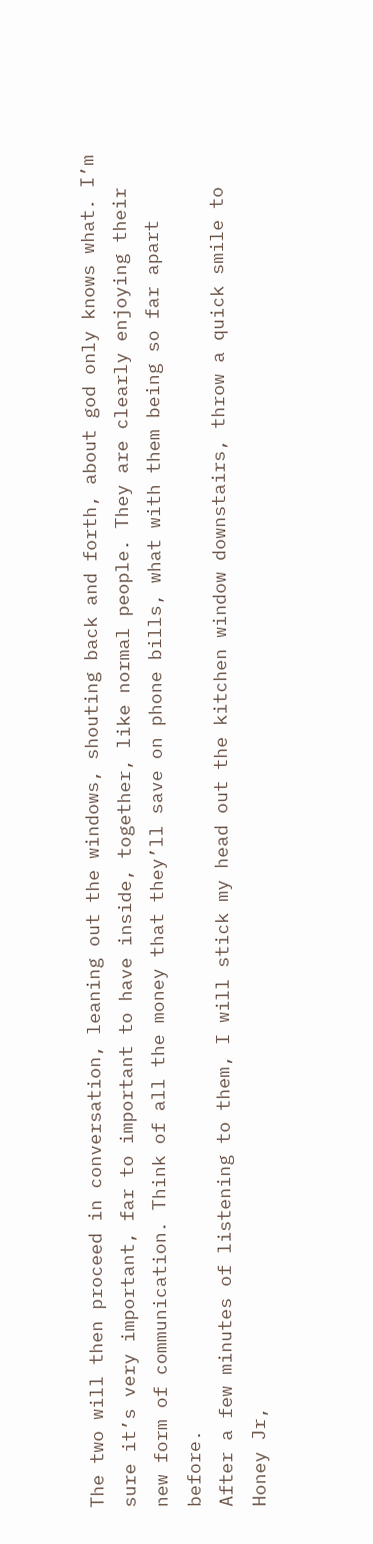The two will then proceed in conversation, leaning out the windows, shouting back and forth, about god only knows what. I’m sure it’s very important, far to important to have inside, together, like normal people. They are clearly enjoying their new form of communication. Think of all the money that they’ll save on phone bills, what with them being so far apart before.
After a few minutes of listening to them, I will stick my head out the kitchen window downstairs, throw a quick smile to Honey Jr,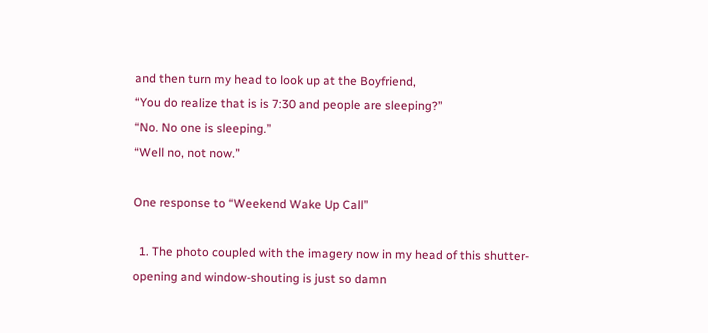and then turn my head to look up at the Boyfriend,
“You do realize that is is 7:30 and people are sleeping?”
“No. No one is sleeping.”
“Well no, not now.”

One response to “Weekend Wake Up Call”

  1. The photo coupled with the imagery now in my head of this shutter-opening and window-shouting is just so damn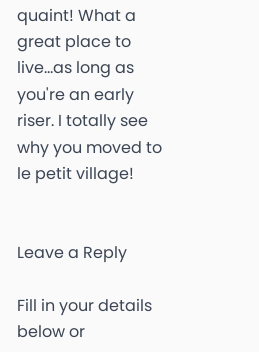quaint! What a great place to live…as long as you're an early riser. I totally see why you moved to le petit village!


Leave a Reply

Fill in your details below or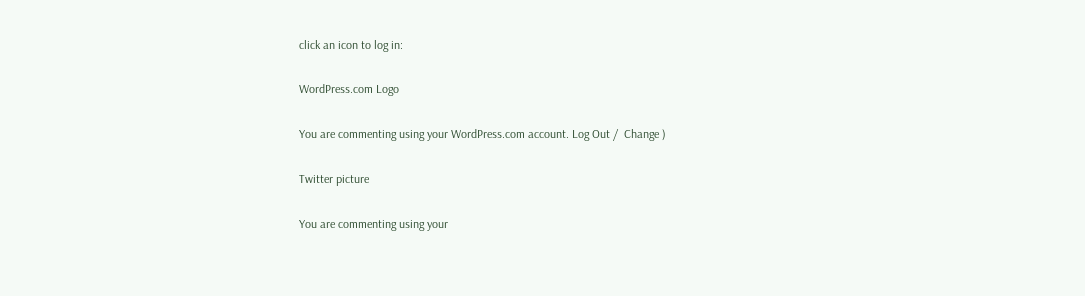click an icon to log in:

WordPress.com Logo

You are commenting using your WordPress.com account. Log Out /  Change )

Twitter picture

You are commenting using your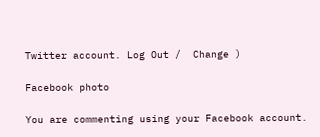Twitter account. Log Out /  Change )

Facebook photo

You are commenting using your Facebook account.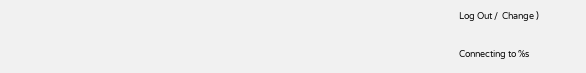Log Out /  Change )

Connecting to %s